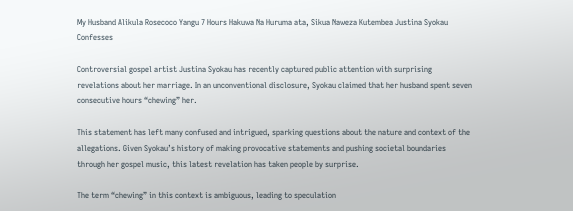My Husband Alikula Rosecoco Yangu 7 Hours Hakuwa Na Huruma ata, Sikua Naweza Kutembea Justina Syokau Confesses

Controversial gospel artist Justina Syokau has recently captured public attention with surprising revelations about her marriage. In an unconventional disclosure, Syokau claimed that her husband spent seven consecutive hours “chewing” her.

This statement has left many confused and intrigued, sparking questions about the nature and context of the allegations. Given Syokau’s history of making provocative statements and pushing societal boundaries through her gospel music, this latest revelation has taken people by surprise.

The term “chewing” in this context is ambiguous, leading to speculation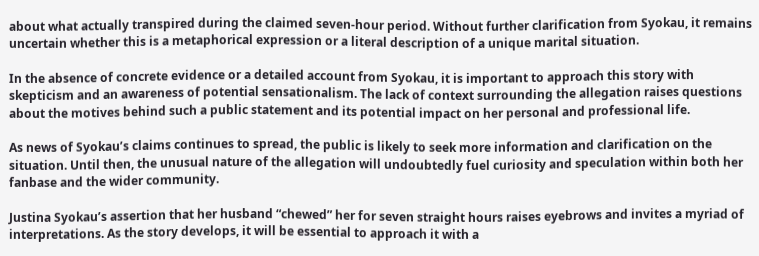about what actually transpired during the claimed seven-hour period. Without further clarification from Syokau, it remains uncertain whether this is a metaphorical expression or a literal description of a unique marital situation.

In the absence of concrete evidence or a detailed account from Syokau, it is important to approach this story with skepticism and an awareness of potential sensationalism. The lack of context surrounding the allegation raises questions about the motives behind such a public statement and its potential impact on her personal and professional life.

As news of Syokau’s claims continues to spread, the public is likely to seek more information and clarification on the situation. Until then, the unusual nature of the allegation will undoubtedly fuel curiosity and speculation within both her fanbase and the wider community.

Justina Syokau’s assertion that her husband “chewed” her for seven straight hours raises eyebrows and invites a myriad of interpretations. As the story develops, it will be essential to approach it with a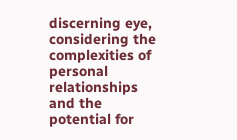discerning eye, considering the complexities of personal relationships and the potential for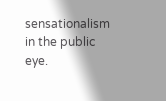sensationalism in the public eye.